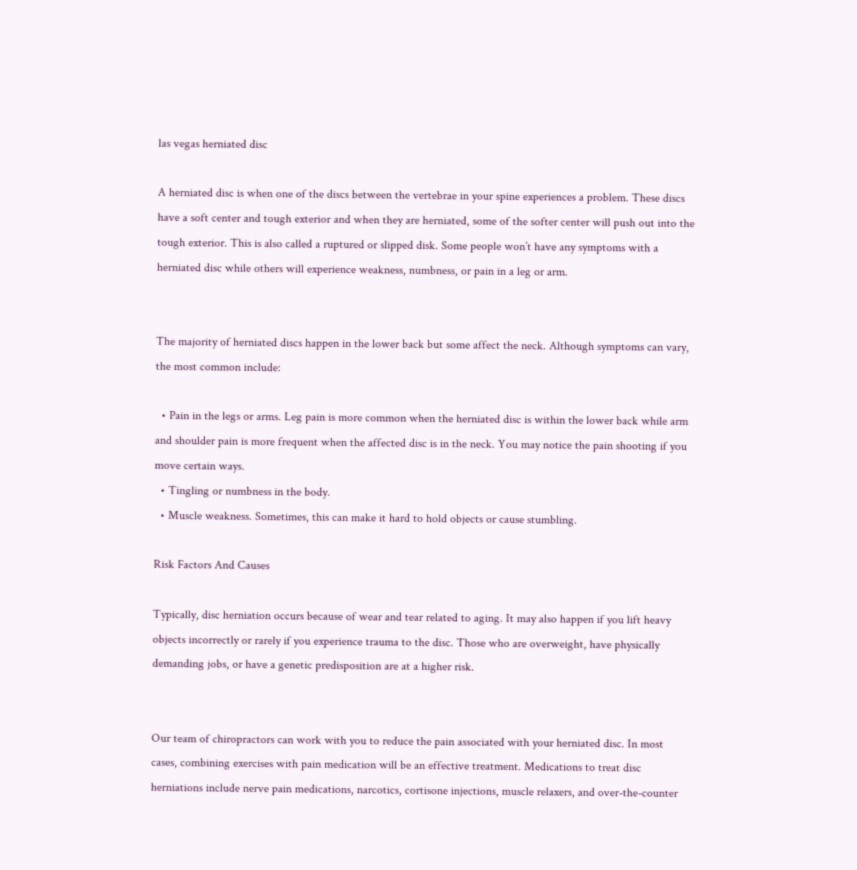las vegas herniated disc

A herniated disc is when one of the discs between the vertebrae in your spine experiences a problem. These discs have a soft center and tough exterior and when they are herniated, some of the softer center will push out into the tough exterior. This is also called a ruptured or slipped disk. Some people won’t have any symptoms with a herniated disc while others will experience weakness, numbness, or pain in a leg or arm.


The majority of herniated discs happen in the lower back but some affect the neck. Although symptoms can vary, the most common include:

  • Pain in the legs or arms. Leg pain is more common when the herniated disc is within the lower back while arm and shoulder pain is more frequent when the affected disc is in the neck. You may notice the pain shooting if you move certain ways.
  • Tingling or numbness in the body.
  • Muscle weakness. Sometimes, this can make it hard to hold objects or cause stumbling.

Risk Factors And Causes

Typically, disc herniation occurs because of wear and tear related to aging. It may also happen if you lift heavy objects incorrectly or rarely if you experience trauma to the disc. Those who are overweight, have physically demanding jobs, or have a genetic predisposition are at a higher risk.


Our team of chiropractors can work with you to reduce the pain associated with your herniated disc. In most cases, combining exercises with pain medication will be an effective treatment. Medications to treat disc herniations include nerve pain medications, narcotics, cortisone injections, muscle relaxers, and over-the-counter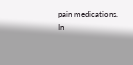pain medications. In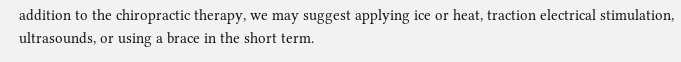addition to the chiropractic therapy, we may suggest applying ice or heat, traction electrical stimulation, ultrasounds, or using a brace in the short term.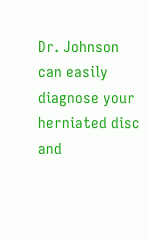Dr. Johnson can easily diagnose your herniated disc and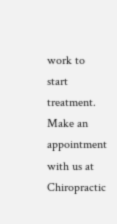work to start treatment. Make an appointment with us at Chiropractic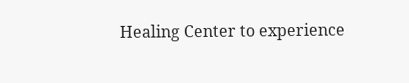Healing Center to experience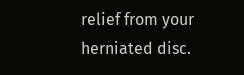relief from your herniated disc.